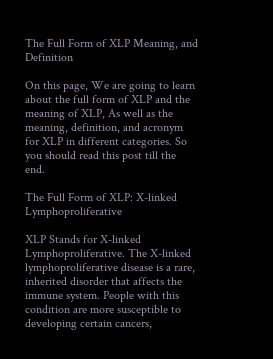The Full Form of XLP Meaning, and Definition

On this page, We are going to learn about the full form of XLP and the meaning of XLP, As well as the meaning, definition, and acronym for XLP in different categories. So you should read this post till the end.

The Full Form of XLP: X-linked Lymphoproliferative

XLP Stands for X-linked Lymphoproliferative. The X-linked lymphoproliferative disease is a rare, inherited disorder that affects the immune system. People with this condition are more susceptible to developing certain cancers,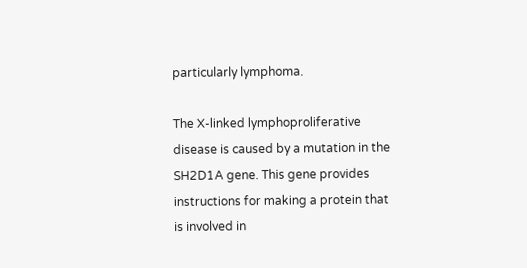particularly lymphoma.

The X-linked lymphoproliferative disease is caused by a mutation in the SH2D1A gene. This gene provides instructions for making a protein that is involved in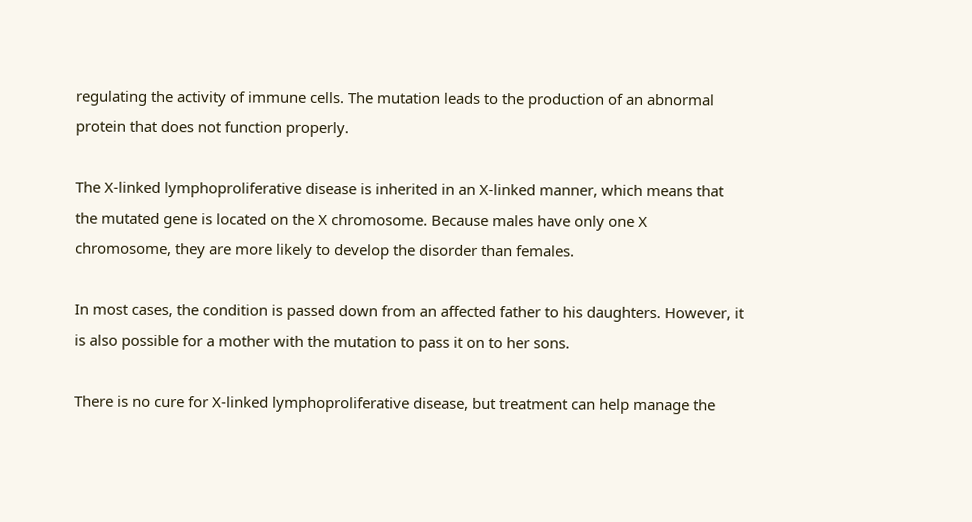regulating the activity of immune cells. The mutation leads to the production of an abnormal protein that does not function properly.

The X-linked lymphoproliferative disease is inherited in an X-linked manner, which means that the mutated gene is located on the X chromosome. Because males have only one X chromosome, they are more likely to develop the disorder than females.

In most cases, the condition is passed down from an affected father to his daughters. However, it is also possible for a mother with the mutation to pass it on to her sons.

There is no cure for X-linked lymphoproliferative disease, but treatment can help manage the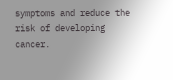symptoms and reduce the risk of developing cancer.